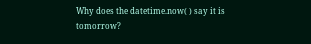Why does the datetime.now( ) say it is tomorrow?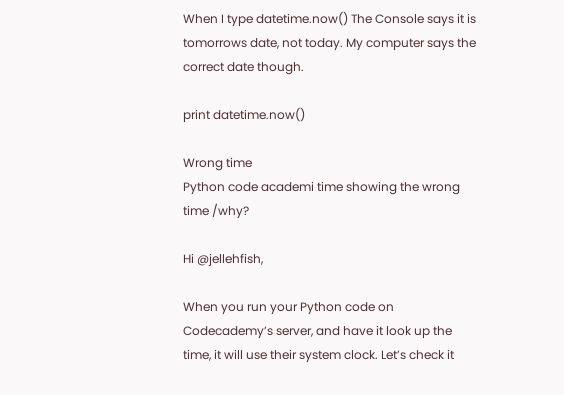When I type datetime.now() The Console says it is tomorrows date, not today. My computer says the correct date though.

print datetime.now()

Wrong time
Python code academi time showing the wrong time /why?

Hi @jellehfish,

When you run your Python code on Codecademy’s server, and have it look up the time, it will use their system clock. Let’s check it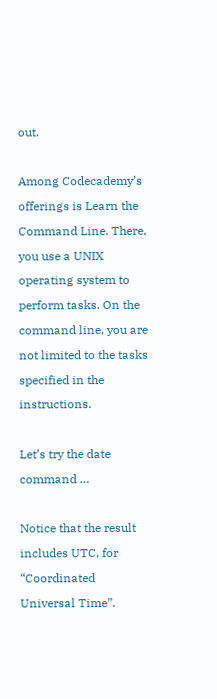out.

Among Codecademy’s offerings is Learn the Command Line. There, you use a UNIX operating system to perform tasks. On the command line, you are not limited to the tasks specified in the instructions.

Let’s try the date command …

Notice that the result includes UTC, for “Coordinated Universal Time”.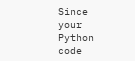Since your Python code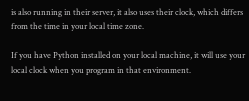is also running in their server, it also uses their clock, which differs from the time in your local time zone.

If you have Python installed on your local machine, it will use your local clock when you program in that environment.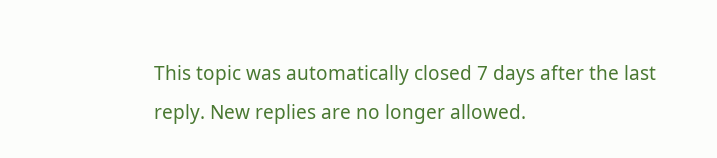This topic was automatically closed 7 days after the last reply. New replies are no longer allowed.